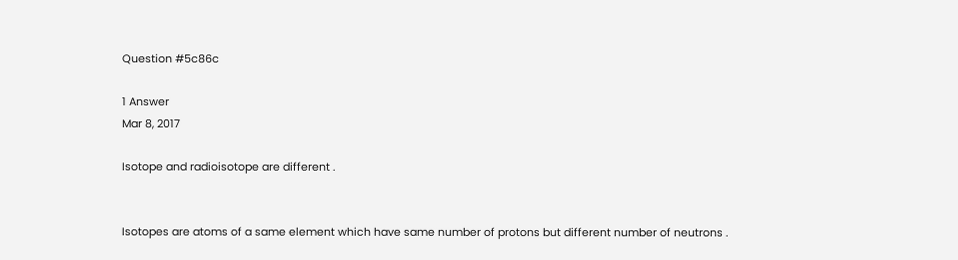Question #5c86c

1 Answer
Mar 8, 2017

Isotope and radioisotope are different .


Isotopes are atoms of a same element which have same number of protons but different number of neutrons .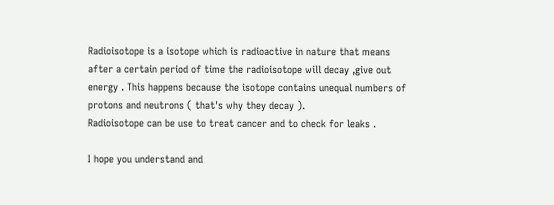Radioisotope is a isotope which is radioactive in nature that means after a certain period of time the radioisotope will decay ,give out energy . This happens because the isotope contains unequal numbers of protons and neutrons ( that's why they decay ).
Radioisotope can be use to treat cancer and to check for leaks .

I hope you understand and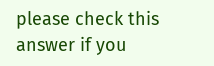please check this answer if you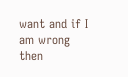want and if I am wrong then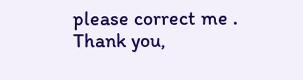please correct me .
Thank you,